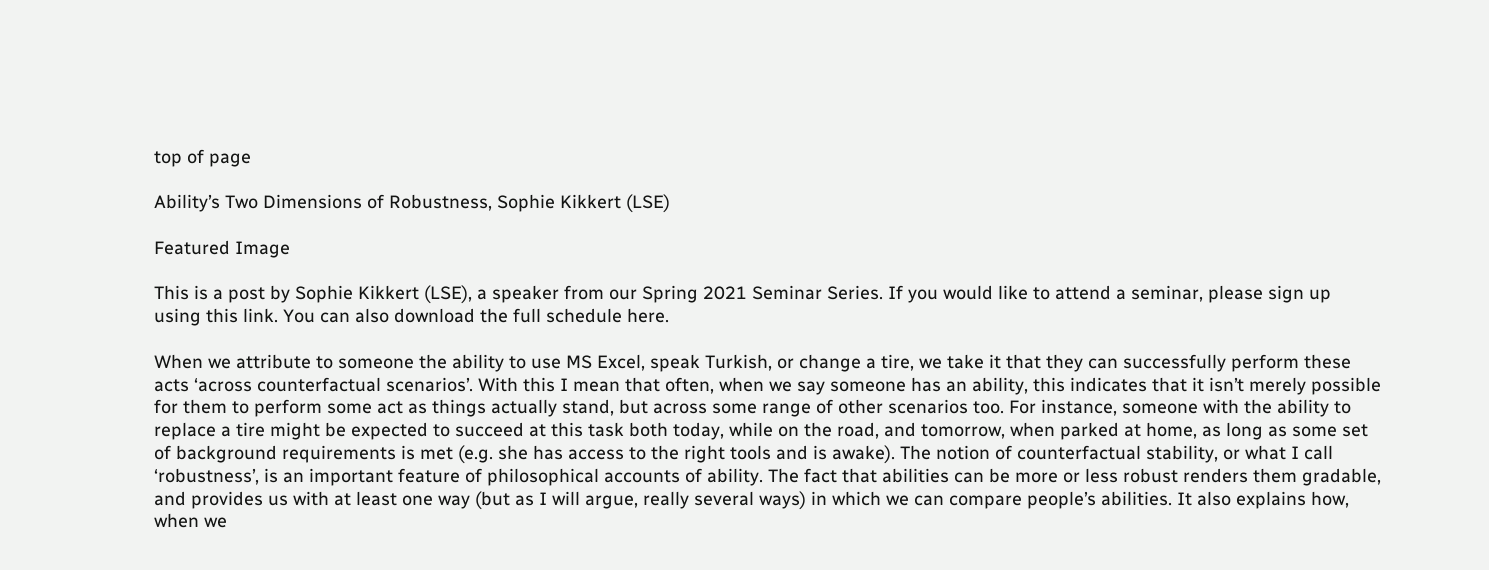top of page

Ability’s Two Dimensions of Robustness, Sophie Kikkert (LSE)

Featured Image

This is a post by Sophie Kikkert (LSE), a speaker from our Spring 2021 Seminar Series. If you would like to attend a seminar, please sign up using this link. You can also download the full schedule here.

When we attribute to someone the ability to use MS Excel, speak Turkish, or change a tire, we take it that they can successfully perform these acts ‘across counterfactual scenarios’. With this I mean that often, when we say someone has an ability, this indicates that it isn’t merely possible for them to perform some act as things actually stand, but across some range of other scenarios too. For instance, someone with the ability to replace a tire might be expected to succeed at this task both today, while on the road, and tomorrow, when parked at home, as long as some set of background requirements is met (e.g. she has access to the right tools and is awake). The notion of counterfactual stability, or what I call ‘robustness’, is an important feature of philosophical accounts of ability. The fact that abilities can be more or less robust renders them gradable, and provides us with at least one way (but as I will argue, really several ways) in which we can compare people’s abilities. It also explains how, when we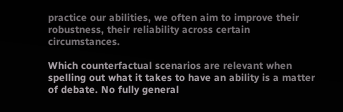practice our abilities, we often aim to improve their robustness, their reliability across certain circumstances.

Which counterfactual scenarios are relevant when spelling out what it takes to have an ability is a matter of debate. No fully general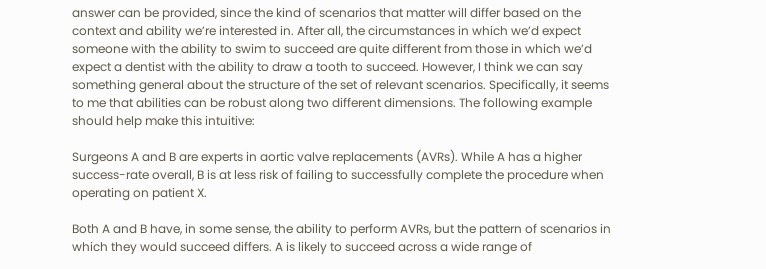answer can be provided, since the kind of scenarios that matter will differ based on the context and ability we’re interested in. After all, the circumstances in which we’d expect someone with the ability to swim to succeed are quite different from those in which we’d expect a dentist with the ability to draw a tooth to succeed. However, I think we can say something general about the structure of the set of relevant scenarios. Specifically, it seems to me that abilities can be robust along two different dimensions. The following example should help make this intuitive:

Surgeons A and B are experts in aortic valve replacements (AVRs). While A has a higher success-rate overall, B is at less risk of failing to successfully complete the procedure when operating on patient X.

Both A and B have, in some sense, the ability to perform AVRs, but the pattern of scenarios in which they would succeed differs. A is likely to succeed across a wide range of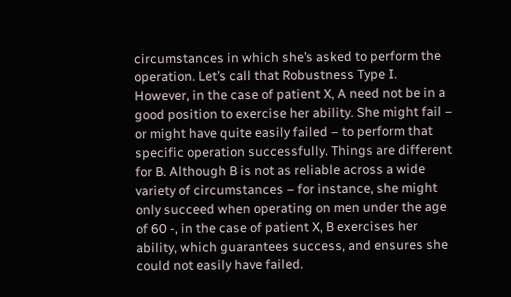circumstances in which she’s asked to perform the operation. Let’s call that Robustness Type I. However, in the case of patient X, A need not be in a good position to exercise her ability. She might fail – or might have quite easily failed – to perform that specific operation successfully. Things are different for B. Although B is not as reliable across a wide variety of circumstances – for instance, she might only succeed when operating on men under the age of 60 -, in the case of patient X, B exercises her ability, which guarantees success, and ensures she could not easily have failed.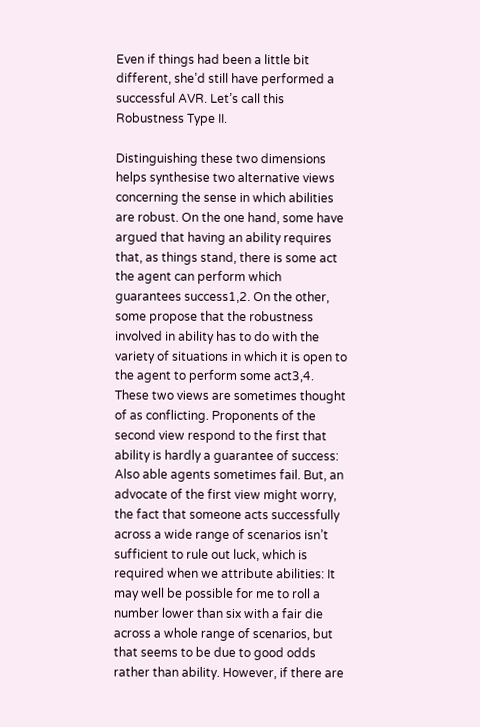Even if things had been a little bit different, she’d still have performed a successful AVR. Let’s call this Robustness Type II.

Distinguishing these two dimensions helps synthesise two alternative views concerning the sense in which abilities are robust. On the one hand, some have argued that having an ability requires that, as things stand, there is some act the agent can perform which guarantees success1,2. On the other, some propose that the robustness involved in ability has to do with the variety of situations in which it is open to the agent to perform some act3,4. These two views are sometimes thought of as conflicting. Proponents of the second view respond to the first that ability is hardly a guarantee of success: Also able agents sometimes fail. But, an advocate of the first view might worry, the fact that someone acts successfully across a wide range of scenarios isn’t sufficient to rule out luck, which is required when we attribute abilities: It may well be possible for me to roll a number lower than six with a fair die across a whole range of scenarios, but that seems to be due to good odds rather than ability. However, if there are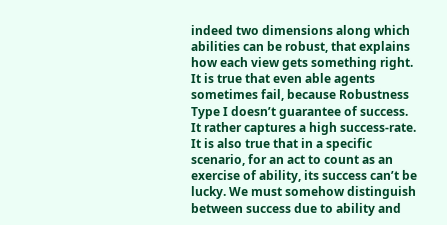indeed two dimensions along which abilities can be robust, that explains how each view gets something right. It is true that even able agents sometimes fail, because Robustness Type I doesn’t guarantee of success. It rather captures a high success-rate. It is also true that in a specific scenario, for an act to count as an exercise of ability, its success can’t be lucky. We must somehow distinguish between success due to ability and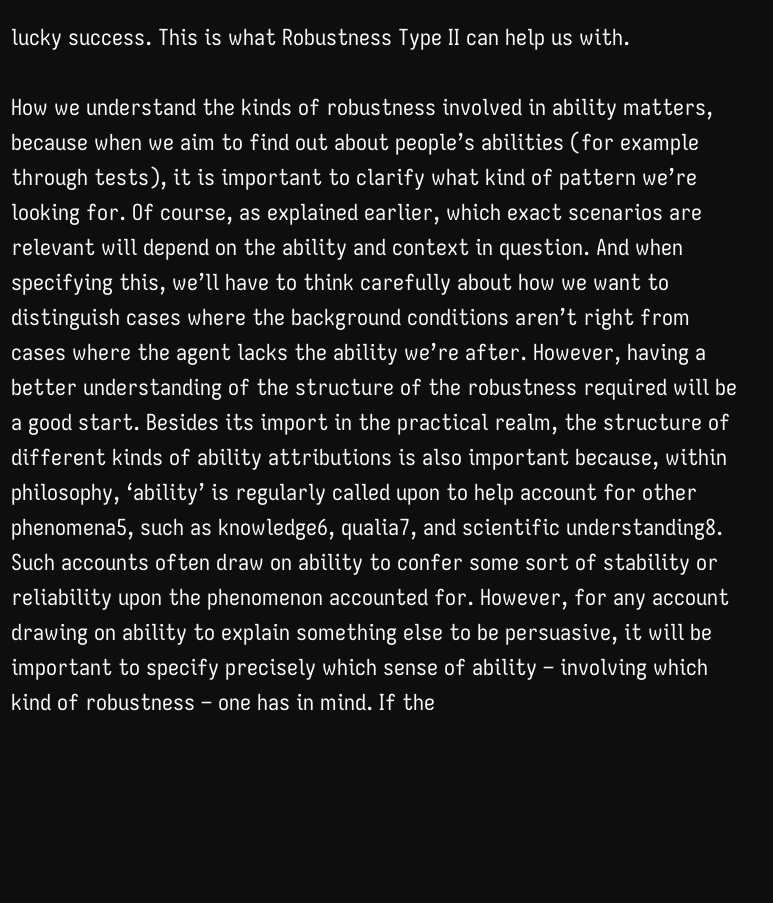lucky success. This is what Robustness Type II can help us with.

How we understand the kinds of robustness involved in ability matters, because when we aim to find out about people’s abilities (for example through tests), it is important to clarify what kind of pattern we’re looking for. Of course, as explained earlier, which exact scenarios are relevant will depend on the ability and context in question. And when specifying this, we’ll have to think carefully about how we want to distinguish cases where the background conditions aren’t right from cases where the agent lacks the ability we’re after. However, having a better understanding of the structure of the robustness required will be a good start. Besides its import in the practical realm, the structure of different kinds of ability attributions is also important because, within philosophy, ‘ability’ is regularly called upon to help account for other phenomena5, such as knowledge6, qualia7, and scientific understanding8. Such accounts often draw on ability to confer some sort of stability or reliability upon the phenomenon accounted for. However, for any account drawing on ability to explain something else to be persuasive, it will be important to specify precisely which sense of ability – involving which kind of robustness – one has in mind. If the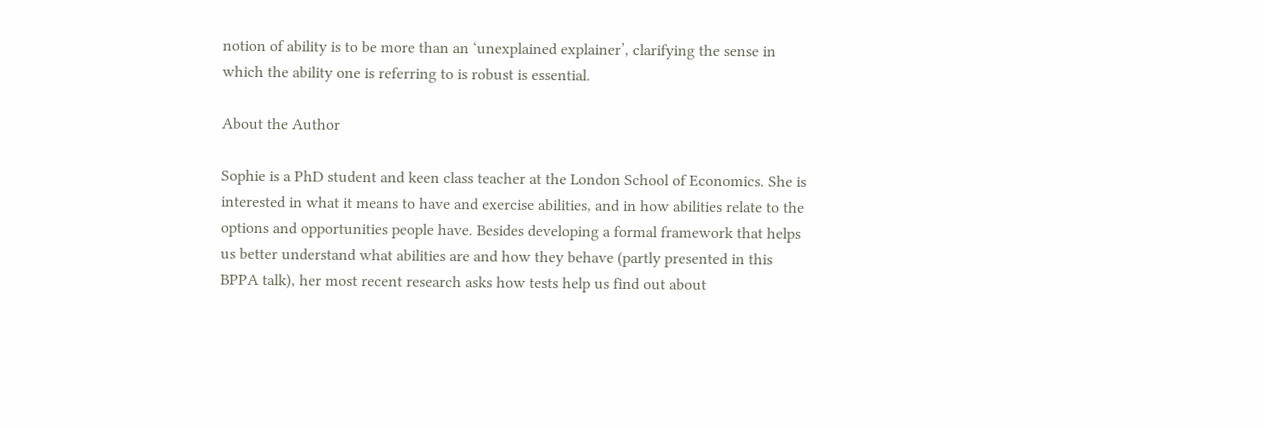notion of ability is to be more than an ‘unexplained explainer’, clarifying the sense in which the ability one is referring to is robust is essential.

About the Author

Sophie is a PhD student and keen class teacher at the London School of Economics. She is interested in what it means to have and exercise abilities, and in how abilities relate to the options and opportunities people have. Besides developing a formal framework that helps us better understand what abilities are and how they behave (partly presented in this BPPA talk), her most recent research asks how tests help us find out about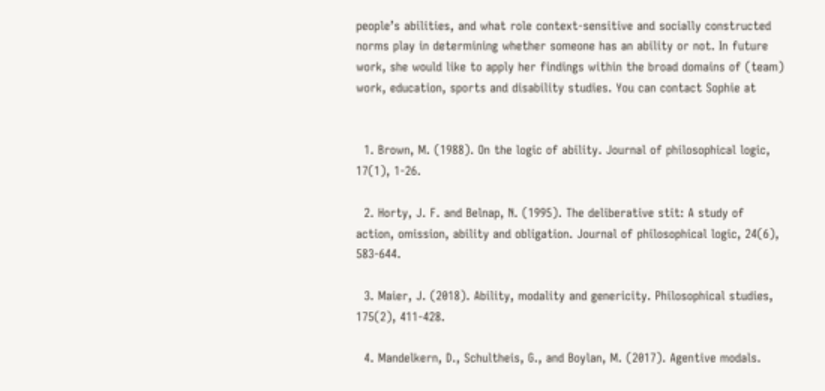people’s abilities, and what role context-sensitive and socially constructed norms play in determining whether someone has an ability or not. In future work, she would like to apply her findings within the broad domains of (team) work, education, sports and disability studies. You can contact Sophie at


  1. Brown, M. (1988). On the logic of ability. Journal of philosophical logic, 17(1), 1-26.

  2. Horty, J. F. and Belnap, N. (1995). The deliberative stit: A study of action, omission, ability and obligation. Journal of philosophical logic, 24(6), 583-644.

  3. Maier, J. (2018). Ability, modality and genericity. Philosophical studies, 175(2), 411-428.

  4. Mandelkern, D., Schultheis, G., and Boylan, M. (2017). Agentive modals.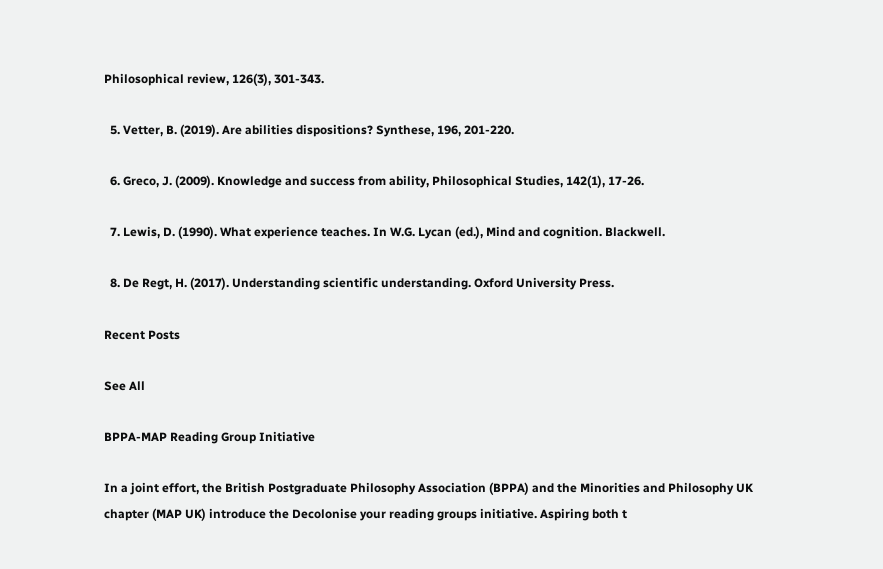Philosophical review, 126(3), 301-343.

  5. Vetter, B. (2019). Are abilities dispositions? Synthese, 196, 201-220.

  6. Greco, J. (2009). Knowledge and success from ability, Philosophical Studies, 142(1), 17-26.

  7. Lewis, D. (1990). What experience teaches. In W.G. Lycan (ed.), Mind and cognition. Blackwell.

  8. De Regt, H. (2017). Understanding scientific understanding. Oxford University Press.

Recent Posts

See All

BPPA-MAP Reading Group Initiative

In a joint effort, the British Postgraduate Philosophy Association (BPPA) and the Minorities and Philosophy UK chapter (MAP UK) introduce the Decolonise your reading groups initiative. Aspiring both t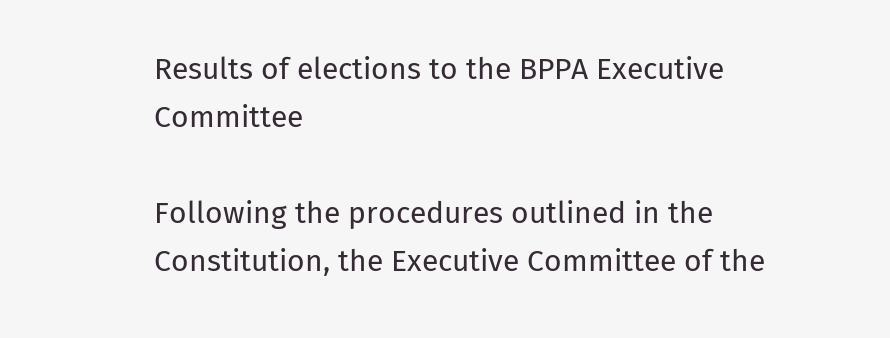Results of elections to the BPPA Executive Committee

Following the procedures outlined in the Constitution, the Executive Committee of the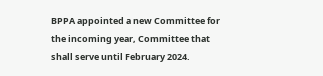BPPA appointed a new Committee for the incoming year, Committee that shall serve until February 2024.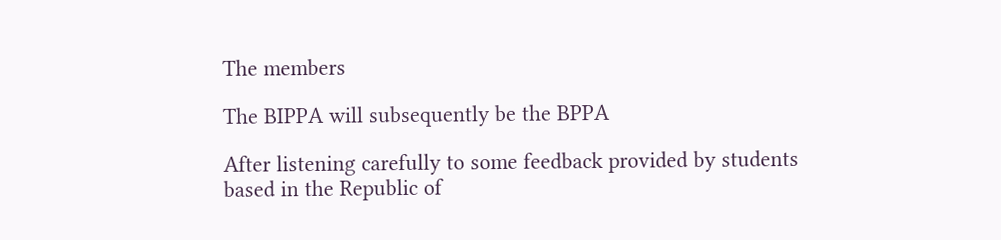The members

The BIPPA will subsequently be the BPPA

After listening carefully to some feedback provided by students based in the Republic of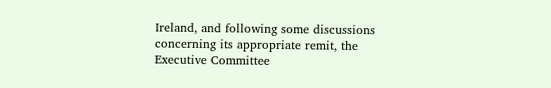Ireland, and following some discussions concerning its appropriate remit, the Executive Committee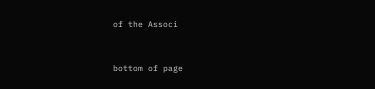of the Associ


bottom of page